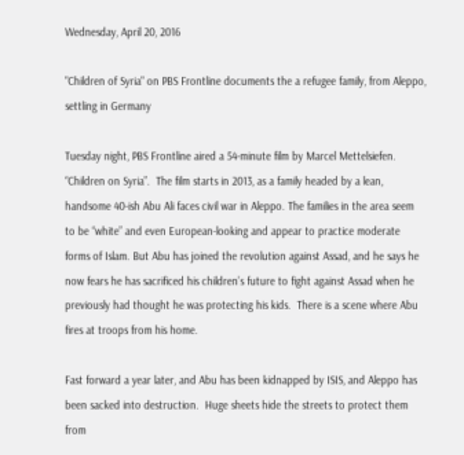Wednesday, April 20, 2016

"Children of Syria" on PBS Frontline documents the a refugee family, from Aleppo, settling in Germany

Tuesday night, PBS Frontline aired a 54-minute film by Marcel Mettelsiefen. “Children on Syria”.  The film starts in 2013, as a family headed by a lean, handsome 40-ish Abu Ali faces civil war in Aleppo. The families in the area seem to be “white” and even European-looking and appear to practice moderate forms of Islam. But Abu has joined the revolution against Assad, and he says he now fears he has sacrificed his children’s future to fight against Assad when he previously had thought he was protecting his kids.  There is a scene where Abu fires at troops from his home.

Fast forward a year later, and Abu has been kidnapped by ISIS, and Aleppo has been sacked into destruction.  Huge sheets hide the streets to protect them from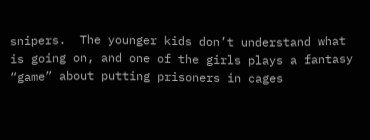snipers.  The younger kids don’t understand what is going on, and one of the girls plays a fantasy  “game” about putting prisoners in cages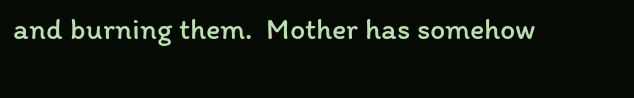and burning them.  Mother has somehow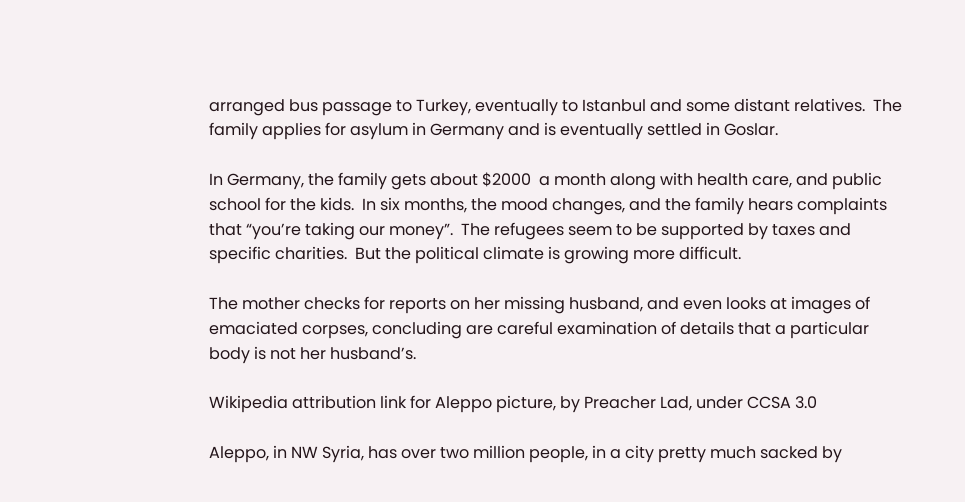arranged bus passage to Turkey, eventually to Istanbul and some distant relatives.  The family applies for asylum in Germany and is eventually settled in Goslar.

In Germany, the family gets about $2000  a month along with health care, and public school for the kids.  In six months, the mood changes, and the family hears complaints that “you’re taking our money”.  The refugees seem to be supported by taxes and specific charities.  But the political climate is growing more difficult.

The mother checks for reports on her missing husband, and even looks at images of emaciated corpses, concluding are careful examination of details that a particular body is not her husband’s.

Wikipedia attribution link for Aleppo picture, by Preacher Lad, under CCSA 3.0

Aleppo, in NW Syria, has over two million people, in a city pretty much sacked by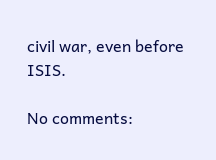civil war, even before ISIS.

No comments: